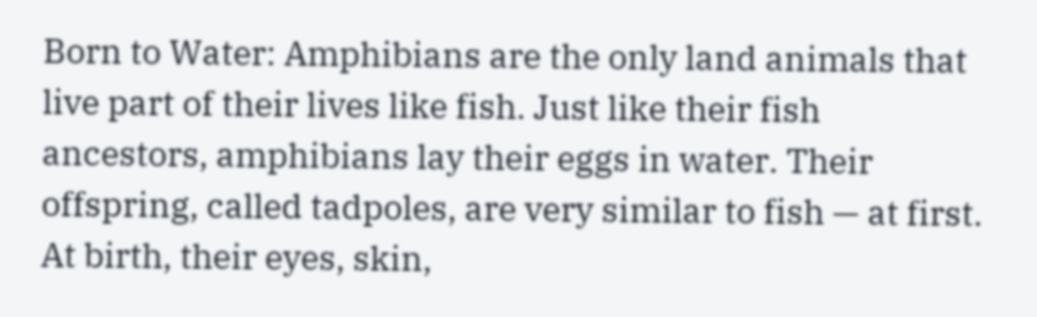Born to Water: Amphibians are the only land animals that live part of their lives like fish. Just like their fish ancestors, amphibians lay their eggs in water. Their offspring, called tadpoles, are very similar to fish — at first. At birth, their eyes, skin,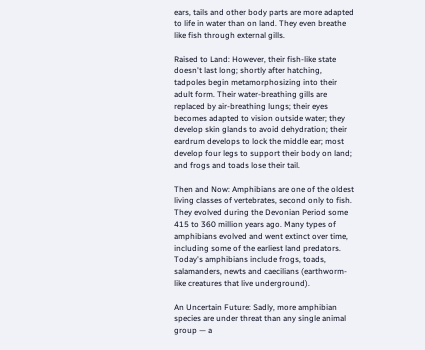ears, tails and other body parts are more adapted to life in water than on land. They even breathe like fish through external gills.

Raised to Land: However, their fish-like state doesn't last long; shortly after hatching, tadpoles begin metamorphosizing into their adult form. Their water-breathing gills are replaced by air-breathing lungs; their eyes becomes adapted to vision outside water; they develop skin glands to avoid dehydration; their eardrum develops to lock the middle ear; most develop four legs to support their body on land; and frogs and toads lose their tail.

Then and Now: Amphibians are one of the oldest living classes of vertebrates, second only to fish. They evolved during the Devonian Period some 415 to 360 million years ago. Many types of amphibians evolved and went extinct over time, including some of the earliest land predators. Today's amphibians include frogs, toads, salamanders, newts and caecilians (earthworm-like creatures that live underground).

An Uncertain Future: Sadly, more amphibian species are under threat than any single animal group — a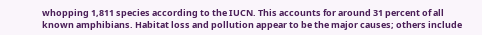whopping 1,811 species according to the IUCN. This accounts for around 31 percent of all known amphibians. Habitat loss and pollution appear to be the major causes; others include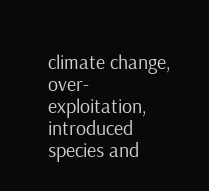climate change, over-exploitation, introduced species and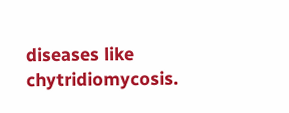diseases like chytridiomycosis.